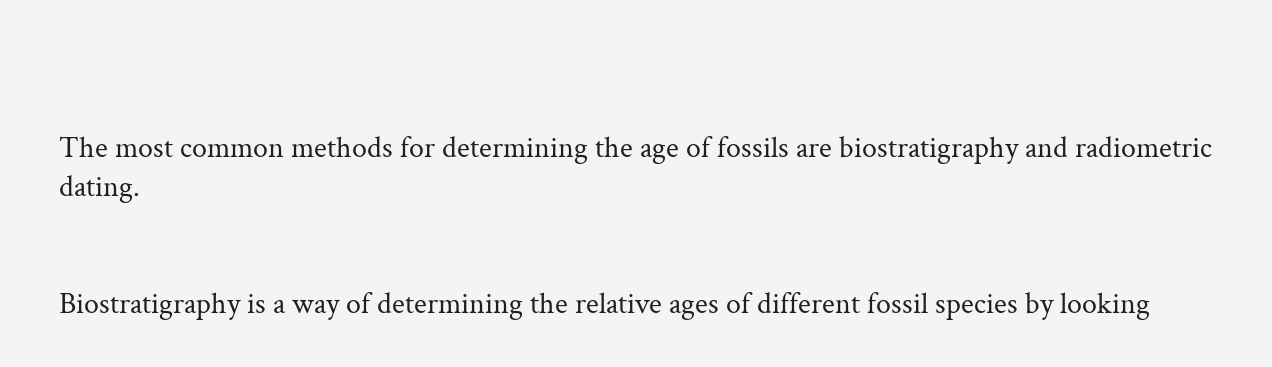The most common methods for determining the age of fossils are biostratigraphy and radiometric dating.


Biostratigraphy is a way of determining the relative ages of different fossil species by looking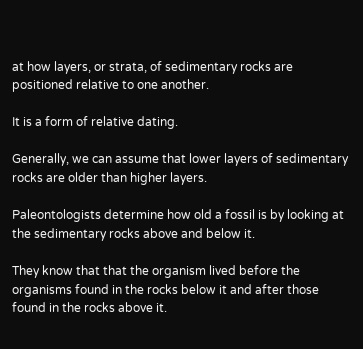at how layers, or strata, of sedimentary rocks are positioned relative to one another.

It is a form of relative dating.

Generally, we can assume that lower layers of sedimentary rocks are older than higher layers.

Paleontologists determine how old a fossil is by looking at the sedimentary rocks above and below it.

They know that that the organism lived before the organisms found in the rocks below it and after those found in the rocks above it.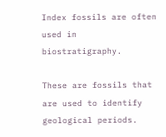Index fossils are often used in biostratigraphy.

These are fossils that are used to identify geological periods.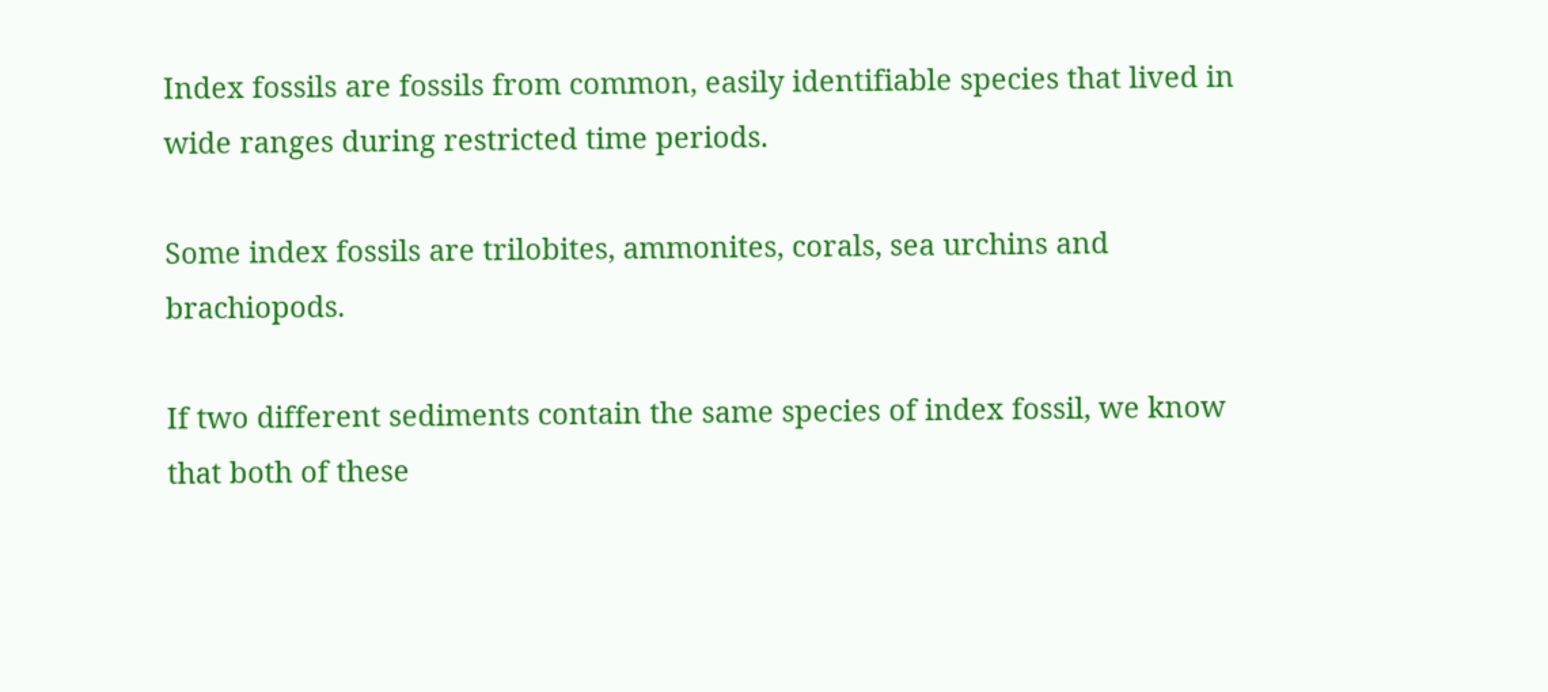Index fossils are fossils from common, easily identifiable species that lived in wide ranges during restricted time periods.

Some index fossils are trilobites, ammonites, corals, sea urchins and brachiopods.

If two different sediments contain the same species of index fossil, we know that both of these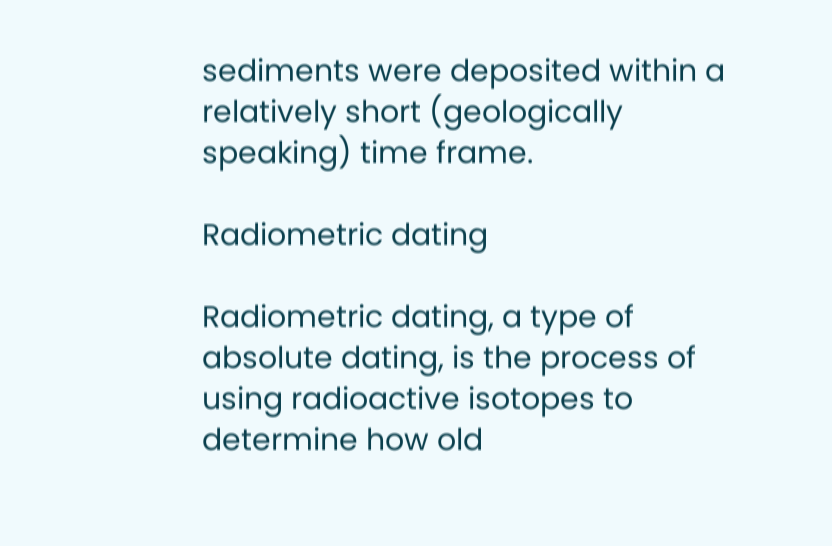sediments were deposited within a relatively short (geologically speaking) time frame.

Radiometric dating

Radiometric dating, a type of absolute dating, is the process of using radioactive isotopes to determine how old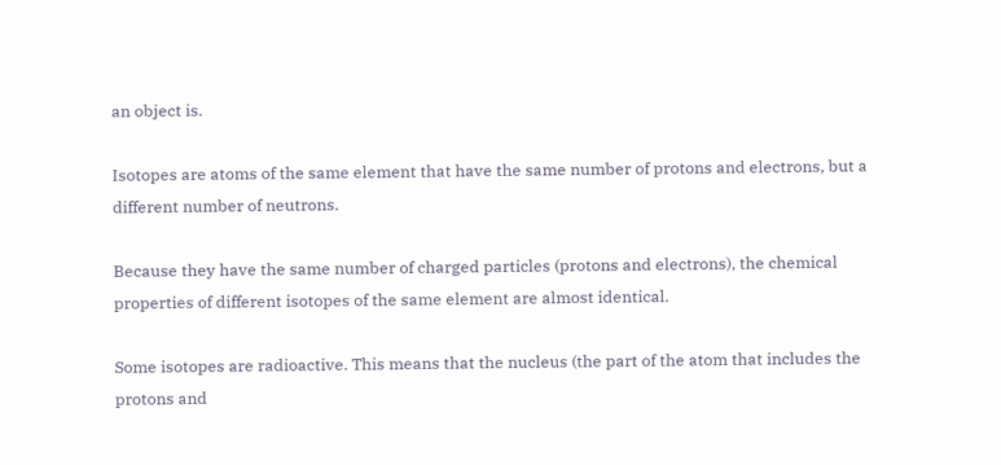an object is.

Isotopes are atoms of the same element that have the same number of protons and electrons, but a different number of neutrons.

Because they have the same number of charged particles (protons and electrons), the chemical properties of different isotopes of the same element are almost identical.

Some isotopes are radioactive. This means that the nucleus (the part of the atom that includes the protons and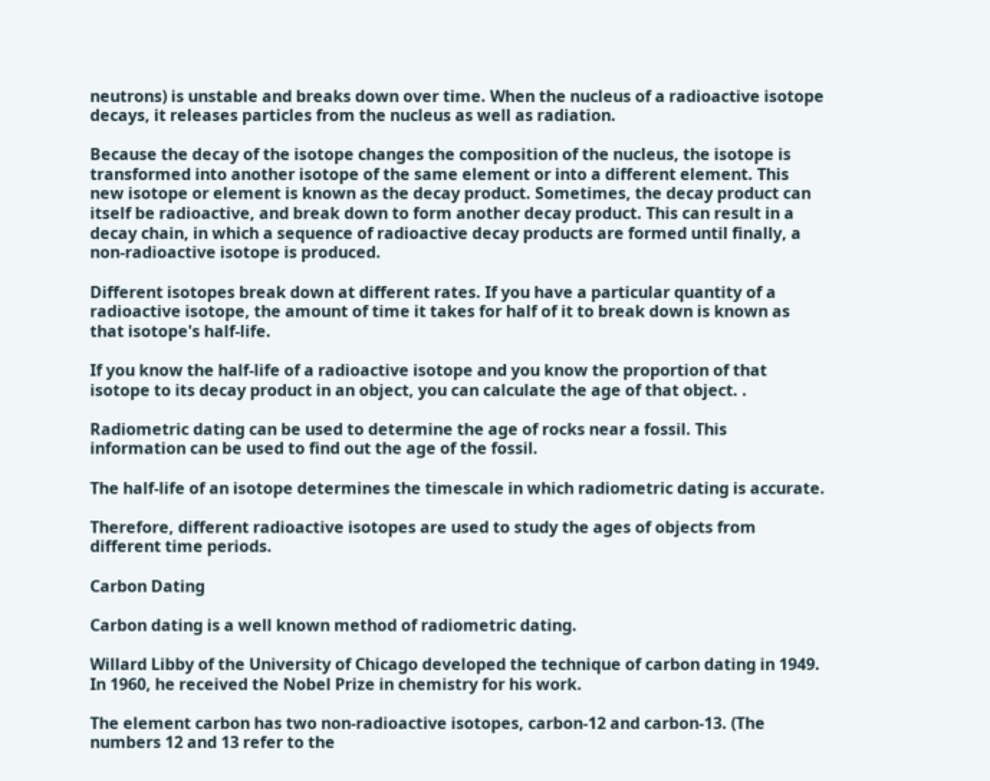neutrons) is unstable and breaks down over time. When the nucleus of a radioactive isotope decays, it releases particles from the nucleus as well as radiation.

Because the decay of the isotope changes the composition of the nucleus, the isotope is transformed into another isotope of the same element or into a different element. This new isotope or element is known as the decay product. Sometimes, the decay product can itself be radioactive, and break down to form another decay product. This can result in a decay chain, in which a sequence of radioactive decay products are formed until finally, a non-radioactive isotope is produced.

Different isotopes break down at different rates. If you have a particular quantity of a radioactive isotope, the amount of time it takes for half of it to break down is known as that isotope's half-life.

If you know the half-life of a radioactive isotope and you know the proportion of that isotope to its decay product in an object, you can calculate the age of that object. .

Radiometric dating can be used to determine the age of rocks near a fossil. This information can be used to find out the age of the fossil.

The half-life of an isotope determines the timescale in which radiometric dating is accurate.

Therefore, different radioactive isotopes are used to study the ages of objects from different time periods.

Carbon Dating

Carbon dating is a well known method of radiometric dating.

Willard Libby of the University of Chicago developed the technique of carbon dating in 1949. In 1960, he received the Nobel Prize in chemistry for his work.

The element carbon has two non-radioactive isotopes, carbon-12 and carbon-13. (The numbers 12 and 13 refer to the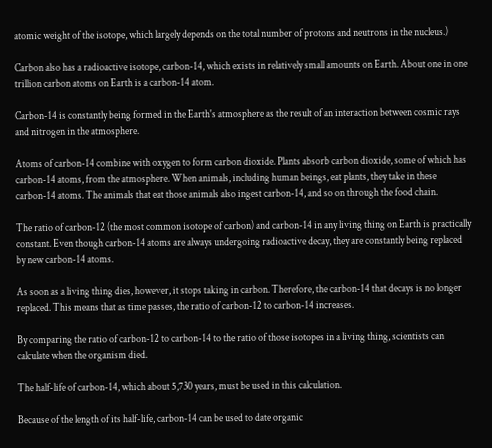atomic weight of the isotope, which largely depends on the total number of protons and neutrons in the nucleus.)

Carbon also has a radioactive isotope, carbon-14, which exists in relatively small amounts on Earth. About one in one trillion carbon atoms on Earth is a carbon-14 atom.

Carbon-14 is constantly being formed in the Earth's atmosphere as the result of an interaction between cosmic rays and nitrogen in the atmosphere.

Atoms of carbon-14 combine with oxygen to form carbon dioxide. Plants absorb carbon dioxide, some of which has carbon-14 atoms, from the atmosphere. When animals, including human beings, eat plants, they take in these carbon-14 atoms. The animals that eat those animals also ingest carbon-14, and so on through the food chain.

The ratio of carbon-12 (the most common isotope of carbon) and carbon-14 in any living thing on Earth is practically constant. Even though carbon-14 atoms are always undergoing radioactive decay, they are constantly being replaced by new carbon-14 atoms.

As soon as a living thing dies, however, it stops taking in carbon. Therefore, the carbon-14 that decays is no longer replaced. This means that as time passes, the ratio of carbon-12 to carbon-14 increases.

By comparing the ratio of carbon-12 to carbon-14 to the ratio of those isotopes in a living thing, scientists can calculate when the organism died.

The half-life of carbon-14, which about 5,730 years, must be used in this calculation.

Because of the length of its half-life, carbon-14 can be used to date organic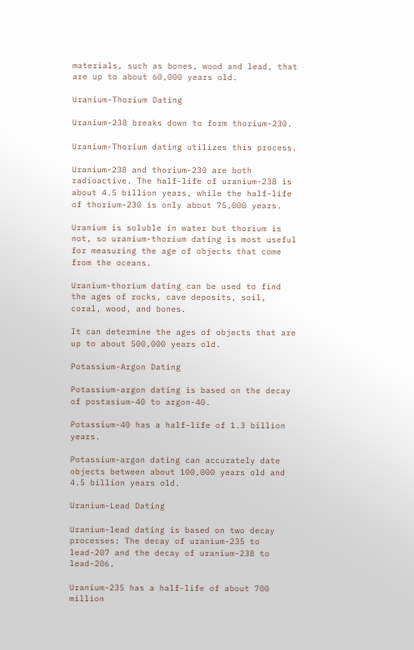materials, such as bones, wood and lead, that are up to about 60,000 years old.

Uranium-Thorium Dating

Uranium-238 breaks down to form thorium-230.

Uranium-Thorium dating utilizes this process.

Uranium-238 and thorium-230 are both radioactive. The half-life of uranium-238 is about 4.5 billion years, while the half-life of thorium-230 is only about 75,000 years.

Uranium is soluble in water but thorium is not, so uranium-thorium dating is most useful for measuring the age of objects that come from the oceans.

Uranium-thorium dating can be used to find the ages of rocks, cave deposits, soil, coral, wood, and bones.

It can determine the ages of objects that are up to about 500,000 years old.

Potassium-Argon Dating

Potassium-argon dating is based on the decay of postasium-40 to argon-40.

Potassium-40 has a half-life of 1.3 billion years.

Potassium-argon dating can accurately date objects between about 100,000 years old and 4.5 billion years old.

Uranium-Lead Dating

Uranium-lead dating is based on two decay processes: The decay of uranium-235 to lead-207 and the decay of uranium-238 to lead-206.

Uranium-235 has a half-life of about 700 million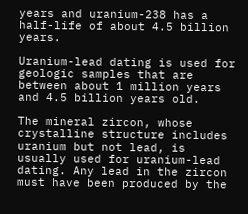years and uranium-238 has a half-life of about 4.5 billion years.

Uranium-lead dating is used for geologic samples that are between about 1 million years and 4.5 billion years old.

The mineral zircon, whose crystalline structure includes uranium but not lead, is usually used for uranium-lead dating. Any lead in the zircon must have been produced by the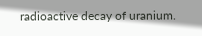radioactive decay of uranium.